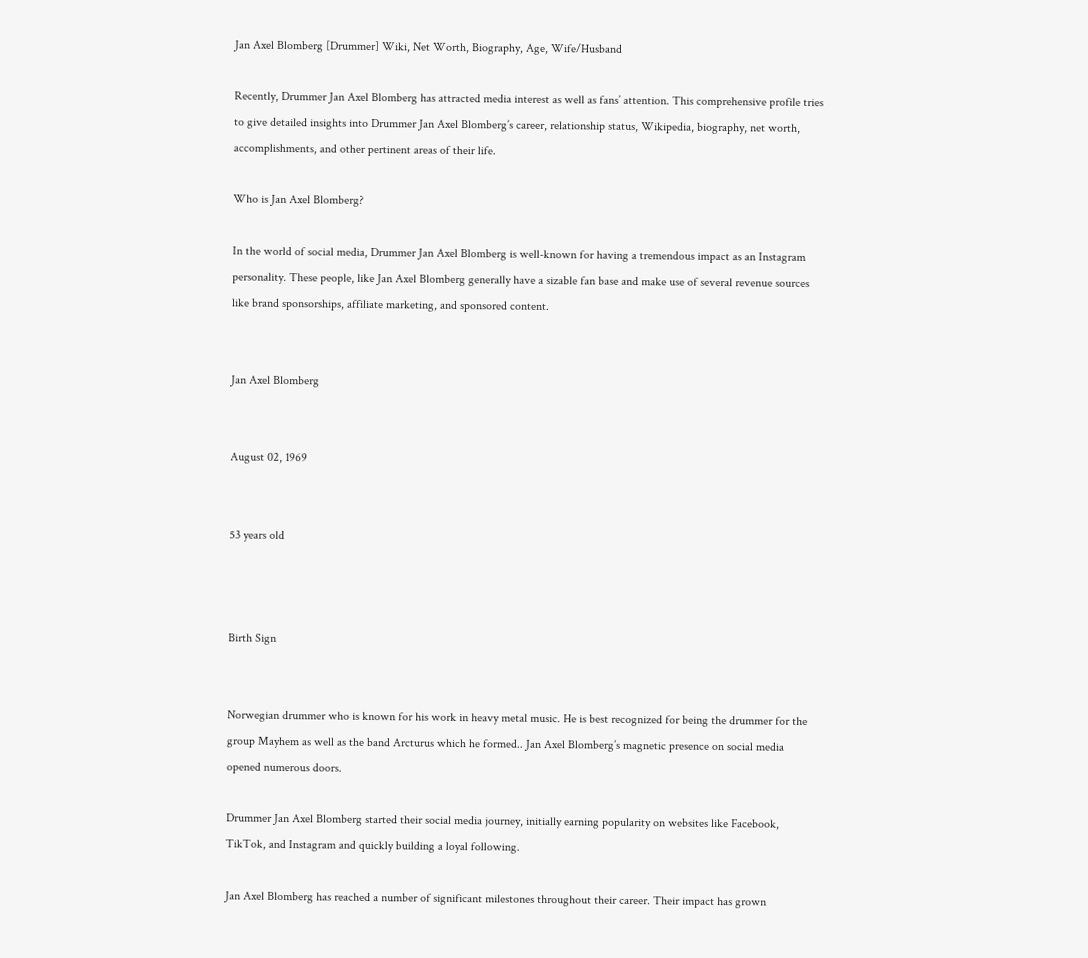Jan Axel Blomberg [Drummer] Wiki, Net Worth, Biography, Age, Wife/Husband

Recently, Drummer Jan Axel Blomberg has attracted media interest as well as fans’ attention. This comprehensive profile tries to give detailed insights into Drummer Jan Axel Blomberg’s career, relationship status, Wikipedia, biography, net worth, accomplishments, and other pertinent areas of their life.

Who is Jan Axel Blomberg?

In the world of social media, Drummer Jan Axel Blomberg is well-known for having a tremendous impact as an Instagram personality. These people, like Jan Axel Blomberg generally have a sizable fan base and make use of several revenue sources like brand sponsorships, affiliate marketing, and sponsored content.


Jan Axel Blomberg


August 02, 1969


53 years old



Birth Sign


Norwegian drummer who is known for his work in heavy metal music. He is best recognized for being the drummer for the group Mayhem as well as the band Arcturus which he formed.. Jan Axel Blomberg’s magnetic presence on social media opened numerous doors.

Drummer Jan Axel Blomberg started their social media journey, initially earning popularity on websites like Facebook, TikTok, and Instagram and quickly building a loyal following.

Jan Axel Blomberg has reached a number of significant milestones throughout their career. Their impact has grown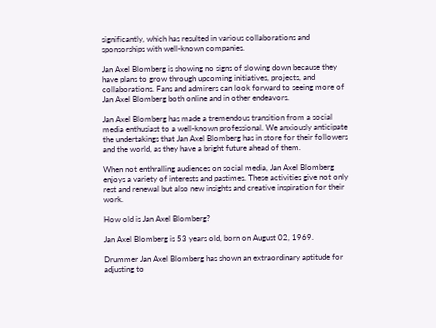significantly, which has resulted in various collaborations and sponsorships with well-known companies.

Jan Axel Blomberg is showing no signs of slowing down because they have plans to grow through upcoming initiatives, projects, and collaborations. Fans and admirers can look forward to seeing more of Jan Axel Blomberg both online and in other endeavors.

Jan Axel Blomberg has made a tremendous transition from a social media enthusiast to a well-known professional. We anxiously anticipate the undertakings that Jan Axel Blomberg has in store for their followers and the world, as they have a bright future ahead of them.

When not enthralling audiences on social media, Jan Axel Blomberg enjoys a variety of interests and pastimes. These activities give not only rest and renewal but also new insights and creative inspiration for their work.

How old is Jan Axel Blomberg?

Jan Axel Blomberg is 53 years old, born on August 02, 1969.

Drummer Jan Axel Blomberg has shown an extraordinary aptitude for adjusting to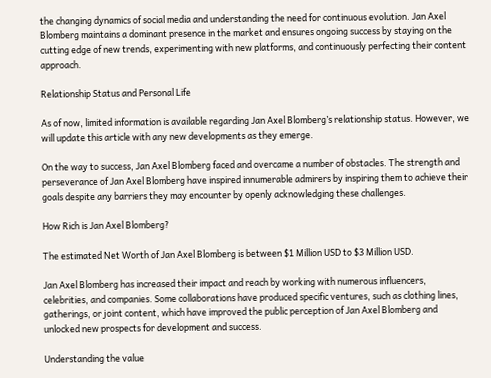the changing dynamics of social media and understanding the need for continuous evolution. Jan Axel Blomberg maintains a dominant presence in the market and ensures ongoing success by staying on the cutting edge of new trends, experimenting with new platforms, and continuously perfecting their content approach.

Relationship Status and Personal Life

As of now, limited information is available regarding Jan Axel Blomberg’s relationship status. However, we will update this article with any new developments as they emerge.

On the way to success, Jan Axel Blomberg faced and overcame a number of obstacles. The strength and perseverance of Jan Axel Blomberg have inspired innumerable admirers by inspiring them to achieve their goals despite any barriers they may encounter by openly acknowledging these challenges.

How Rich is Jan Axel Blomberg?

The estimated Net Worth of Jan Axel Blomberg is between $1 Million USD to $3 Million USD.

Jan Axel Blomberg has increased their impact and reach by working with numerous influencers, celebrities, and companies. Some collaborations have produced specific ventures, such as clothing lines, gatherings, or joint content, which have improved the public perception of Jan Axel Blomberg and unlocked new prospects for development and success.

Understanding the value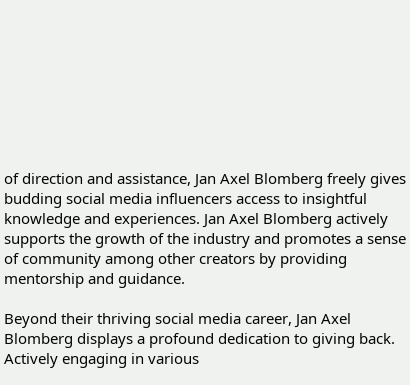of direction and assistance, Jan Axel Blomberg freely gives budding social media influencers access to insightful knowledge and experiences. Jan Axel Blomberg actively supports the growth of the industry and promotes a sense of community among other creators by providing mentorship and guidance.

Beyond their thriving social media career, Jan Axel Blomberg displays a profound dedication to giving back. Actively engaging in various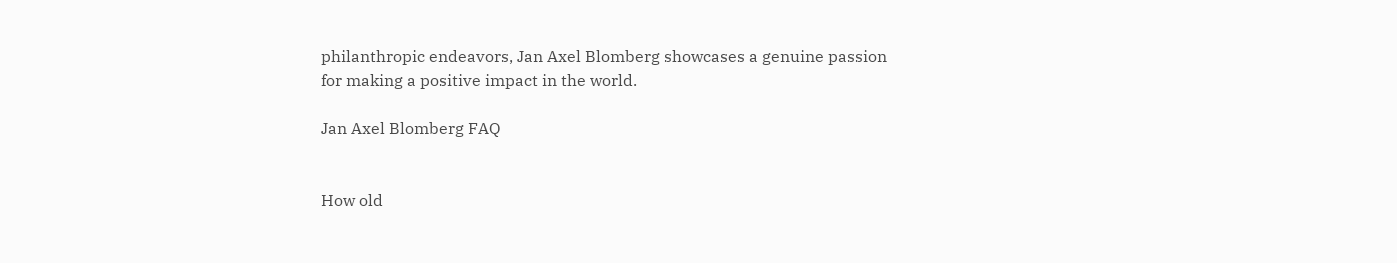philanthropic endeavors, Jan Axel Blomberg showcases a genuine passion for making a positive impact in the world.

Jan Axel Blomberg FAQ


How old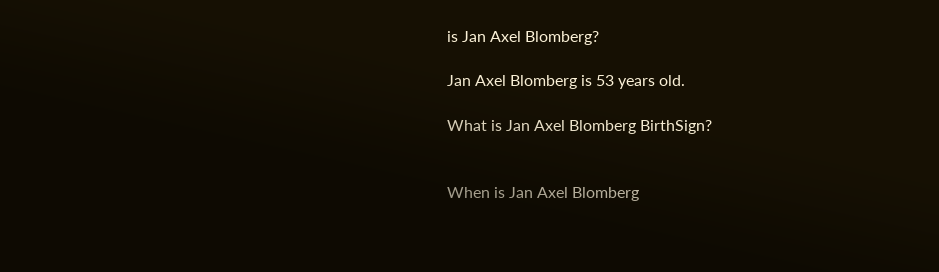is Jan Axel Blomberg?

Jan Axel Blomberg is 53 years old.

What is Jan Axel Blomberg BirthSign?


When is Jan Axel Blomberg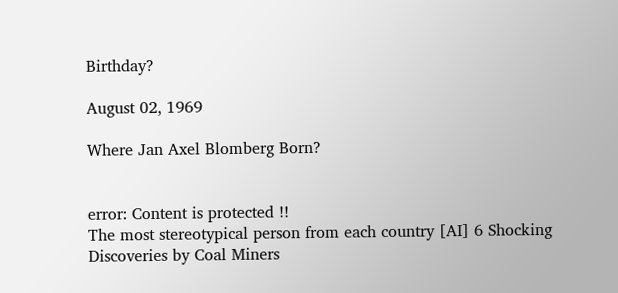Birthday?

August 02, 1969

Where Jan Axel Blomberg Born?


error: Content is protected !!
The most stereotypical person from each country [AI] 6 Shocking Discoveries by Coal Miners